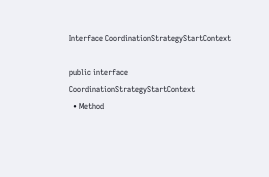Interface CoordinationStrategyStartContext

public interface CoordinationStrategyStartContext
  • Method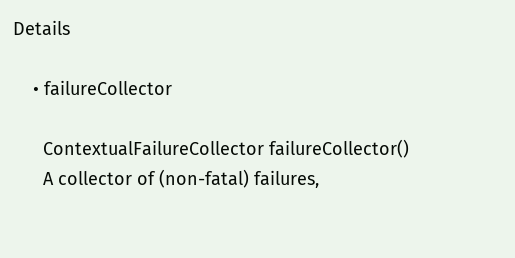Details

    • failureCollector

      ContextualFailureCollector failureCollector()
      A collector of (non-fatal) failures,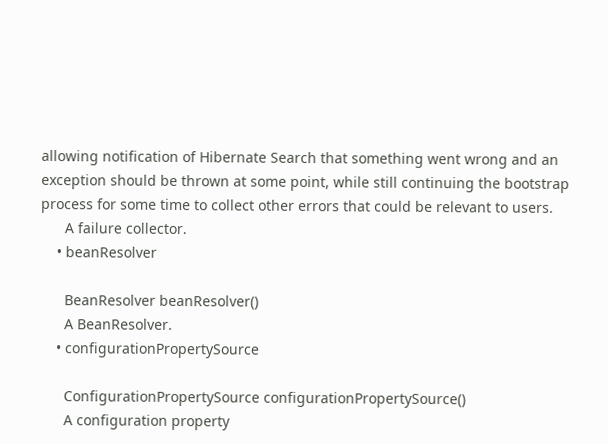allowing notification of Hibernate Search that something went wrong and an exception should be thrown at some point, while still continuing the bootstrap process for some time to collect other errors that could be relevant to users.
      A failure collector.
    • beanResolver

      BeanResolver beanResolver()
      A BeanResolver.
    • configurationPropertySource

      ConfigurationPropertySource configurationPropertySource()
      A configuration property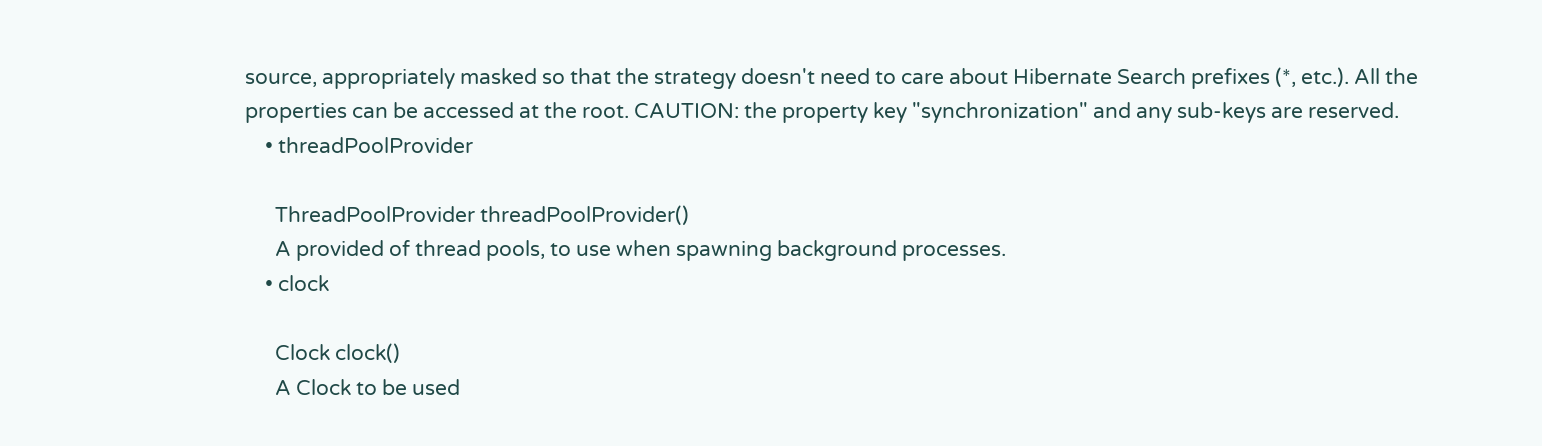source, appropriately masked so that the strategy doesn't need to care about Hibernate Search prefixes (*, etc.). All the properties can be accessed at the root. CAUTION: the property key "synchronization" and any sub-keys are reserved.
    • threadPoolProvider

      ThreadPoolProvider threadPoolProvider()
      A provided of thread pools, to use when spawning background processes.
    • clock

      Clock clock()
      A Clock to be used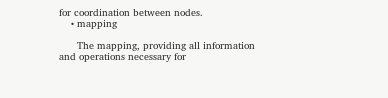for coordination between nodes.
    • mapping

      The mapping, providing all information and operations necessary for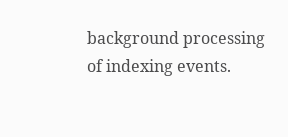background processing of indexing events.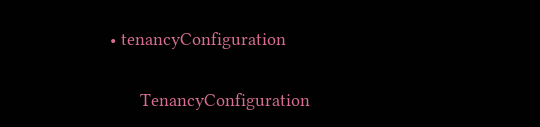• tenancyConfiguration

      TenancyConfiguration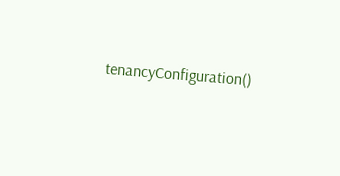tenancyConfiguration()